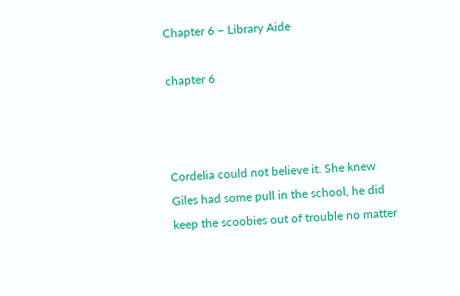Chapter 6 – Library Aide

chapter 6



Cordelia could not believe it. She knew Giles had some pull in the school, he did keep the scoobies out of trouble no matter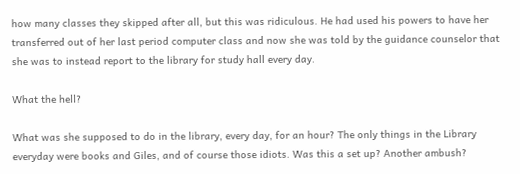how many classes they skipped after all, but this was ridiculous. He had used his powers to have her transferred out of her last period computer class and now she was told by the guidance counselor that she was to instead report to the library for study hall every day.

What the hell?

What was she supposed to do in the library, every day, for an hour? The only things in the Library everyday were books and Giles, and of course those idiots. Was this a set up? Another ambush?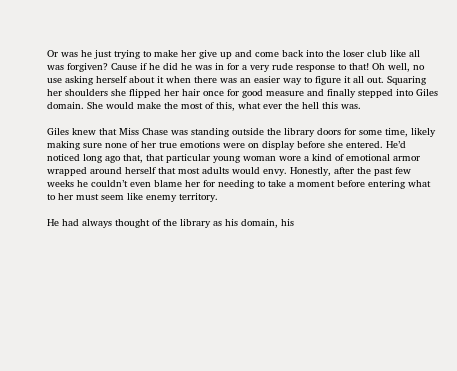Or was he just trying to make her give up and come back into the loser club like all was forgiven? Cause if he did he was in for a very rude response to that! Oh well, no use asking herself about it when there was an easier way to figure it all out. Squaring her shoulders she flipped her hair once for good measure and finally stepped into Giles domain. She would make the most of this, what ever the hell this was.

Giles knew that Miss Chase was standing outside the library doors for some time, likely making sure none of her true emotions were on display before she entered. He’d noticed long ago that, that particular young woman wore a kind of emotional armor wrapped around herself that most adults would envy. Honestly, after the past few weeks he couldn’t even blame her for needing to take a moment before entering what to her must seem like enemy territory.

He had always thought of the library as his domain, his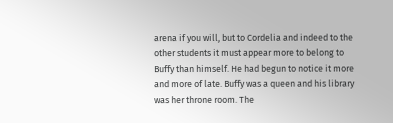arena if you will, but to Cordelia and indeed to the other students it must appear more to belong to Buffy than himself. He had begun to notice it more and more of late. Buffy was a queen and his library was her throne room. The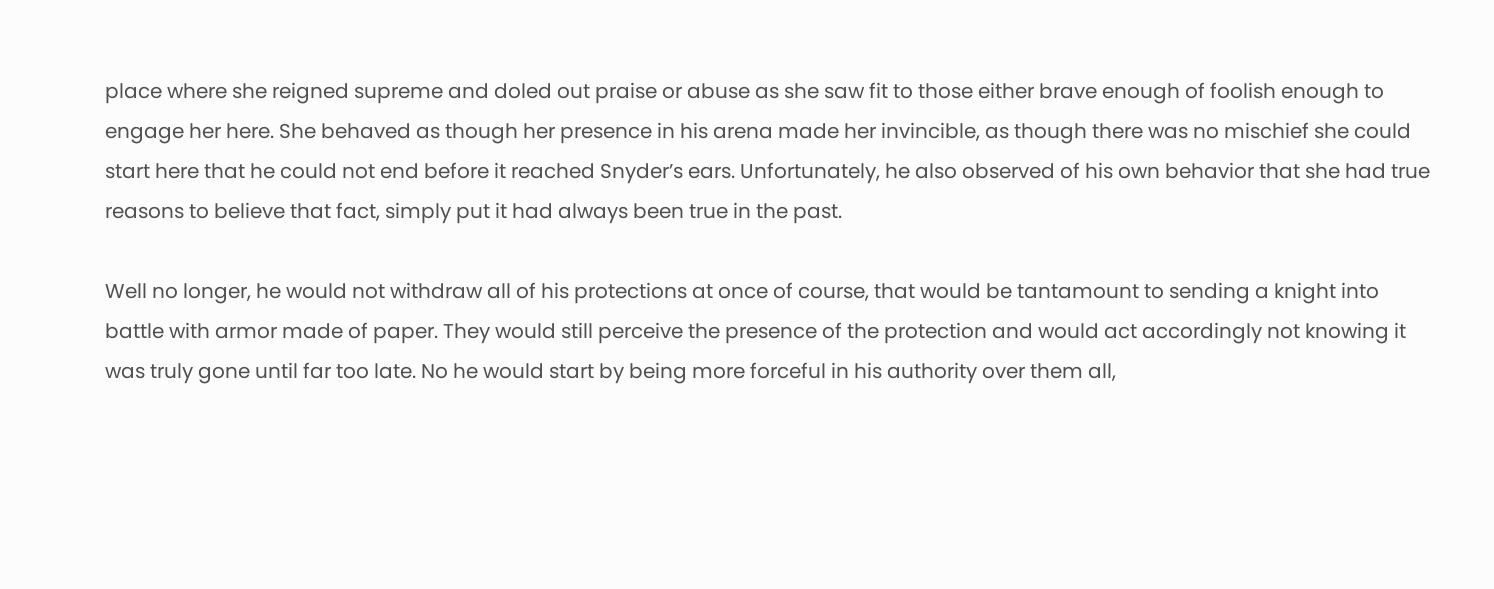place where she reigned supreme and doled out praise or abuse as she saw fit to those either brave enough of foolish enough to engage her here. She behaved as though her presence in his arena made her invincible, as though there was no mischief she could start here that he could not end before it reached Snyder’s ears. Unfortunately, he also observed of his own behavior that she had true reasons to believe that fact, simply put it had always been true in the past.

Well no longer, he would not withdraw all of his protections at once of course, that would be tantamount to sending a knight into battle with armor made of paper. They would still perceive the presence of the protection and would act accordingly not knowing it was truly gone until far too late. No he would start by being more forceful in his authority over them all,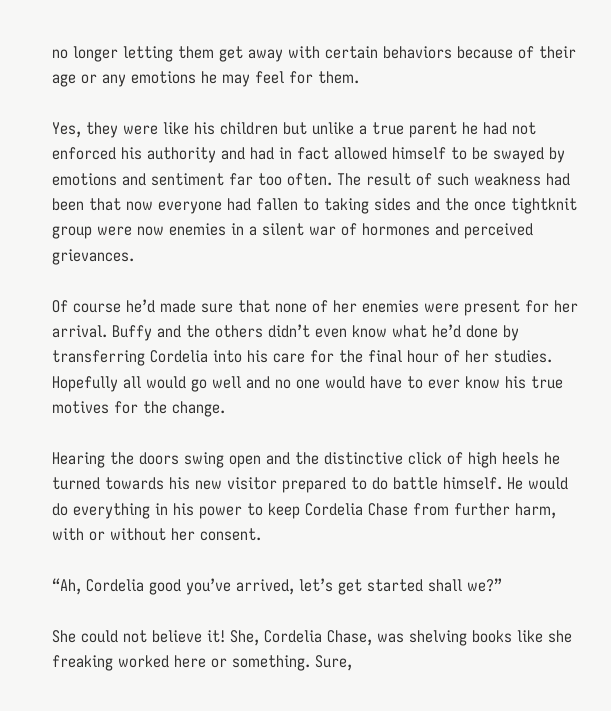no longer letting them get away with certain behaviors because of their age or any emotions he may feel for them.

Yes, they were like his children but unlike a true parent he had not enforced his authority and had in fact allowed himself to be swayed by emotions and sentiment far too often. The result of such weakness had been that now everyone had fallen to taking sides and the once tightknit group were now enemies in a silent war of hormones and perceived grievances.

Of course he’d made sure that none of her enemies were present for her arrival. Buffy and the others didn’t even know what he’d done by transferring Cordelia into his care for the final hour of her studies. Hopefully all would go well and no one would have to ever know his true motives for the change.

Hearing the doors swing open and the distinctive click of high heels he turned towards his new visitor prepared to do battle himself. He would do everything in his power to keep Cordelia Chase from further harm, with or without her consent.

“Ah, Cordelia good you’ve arrived, let’s get started shall we?”

She could not believe it! She, Cordelia Chase, was shelving books like she freaking worked here or something. Sure,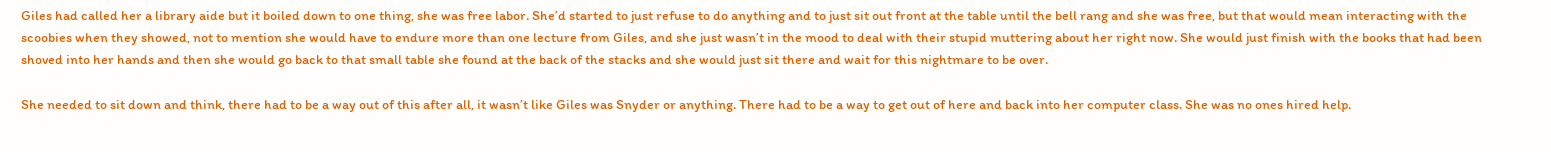Giles had called her a library aide but it boiled down to one thing, she was free labor. She’d started to just refuse to do anything and to just sit out front at the table until the bell rang and she was free, but that would mean interacting with the scoobies when they showed, not to mention she would have to endure more than one lecture from Giles, and she just wasn’t in the mood to deal with their stupid muttering about her right now. She would just finish with the books that had been shoved into her hands and then she would go back to that small table she found at the back of the stacks and she would just sit there and wait for this nightmare to be over.

She needed to sit down and think, there had to be a way out of this after all, it wasn’t like Giles was Snyder or anything. There had to be a way to get out of here and back into her computer class. She was no ones hired help.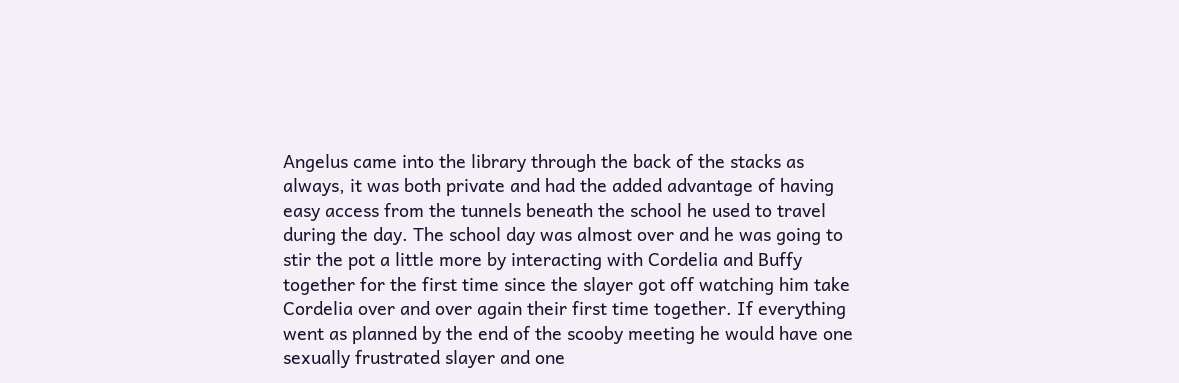Angelus came into the library through the back of the stacks as always, it was both private and had the added advantage of having easy access from the tunnels beneath the school he used to travel during the day. The school day was almost over and he was going to stir the pot a little more by interacting with Cordelia and Buffy together for the first time since the slayer got off watching him take Cordelia over and over again their first time together. If everything went as planned by the end of the scooby meeting he would have one sexually frustrated slayer and one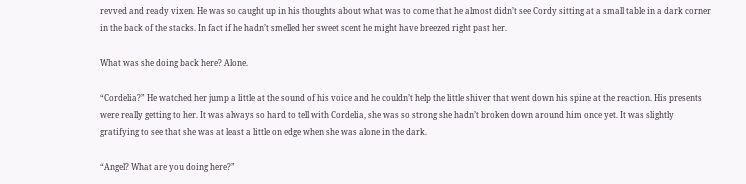revved and ready vixen. He was so caught up in his thoughts about what was to come that he almost didn’t see Cordy sitting at a small table in a dark corner in the back of the stacks. In fact if he hadn’t smelled her sweet scent he might have breezed right past her.

What was she doing back here? Alone.

“Cordelia?” He watched her jump a little at the sound of his voice and he couldn’t help the little shiver that went down his spine at the reaction. His presents were really getting to her. It was always so hard to tell with Cordelia, she was so strong she hadn’t broken down around him once yet. It was slightly gratifying to see that she was at least a little on edge when she was alone in the dark.

“Angel? What are you doing here?”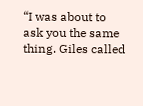“I was about to ask you the same thing. Giles called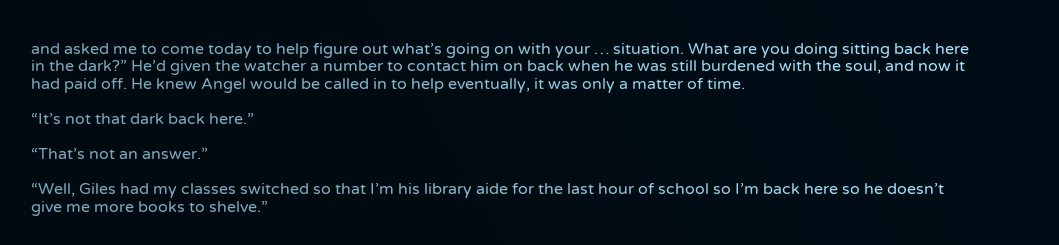and asked me to come today to help figure out what’s going on with your … situation. What are you doing sitting back here in the dark?” He’d given the watcher a number to contact him on back when he was still burdened with the soul, and now it had paid off. He knew Angel would be called in to help eventually, it was only a matter of time.

“It’s not that dark back here.”

“That’s not an answer.”

“Well, Giles had my classes switched so that I’m his library aide for the last hour of school so I’m back here so he doesn’t give me more books to shelve.”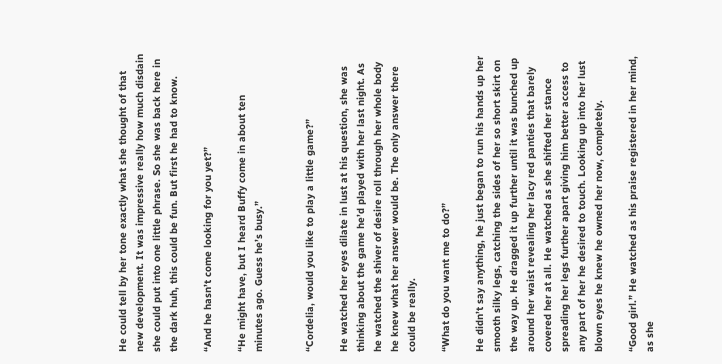He could tell by her tone exactly what she thought of that new development. It was impressive really how much disdain she could put into one little phrase. So she was back here in the dark huh, this could be fun. But first he had to know.

“And he hasn’t come looking for you yet?”

“He might have, but I heard Buffy come in about ten minutes ago. Guess he’s busy.”


“Cordelia, would you like to play a little game?”

He watched her eyes dilate in lust at his question, she was thinking about the game he’d played with her last night. As he watched the shiver of desire roll through her whole body he knew what her answer would be. The only answer there could be really.

“What do you want me to do?”

He didn’t say anything, he just began to run his hands up her smooth silky legs, catching the sides of her so short skirt on the way up. He dragged it up further until it was bunched up around her waist revealing her lacy red panties that barely covered her at all. He watched as she shifted her stance spreading her legs further apart giving him better access to any part of her he desired to touch. Looking up into her lust blown eyes he knew he owned her now, completely.

“Good girl.” He watched as his praise registered in her mind, as she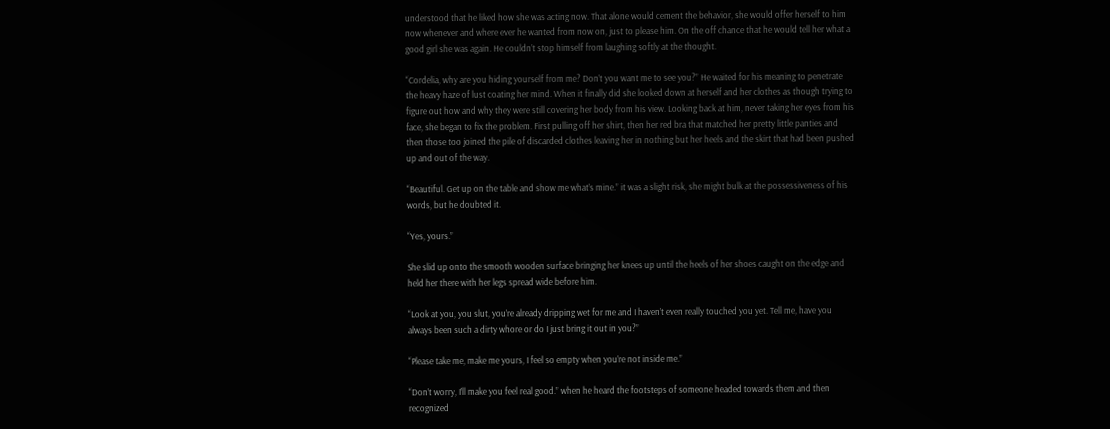understood that he liked how she was acting now. That alone would cement the behavior, she would offer herself to him now whenever and where ever he wanted from now on, just to please him. On the off chance that he would tell her what a good girl she was again. He couldn’t stop himself from laughing softly at the thought.

“Cordelia, why are you hiding yourself from me? Don’t you want me to see you?” He waited for his meaning to penetrate the heavy haze of lust coating her mind. When it finally did she looked down at herself and her clothes as though trying to figure out how and why they were still covering her body from his view. Looking back at him, never taking her eyes from his face, she began to fix the problem. First pulling off her shirt, then her red bra that matched her pretty little panties and then those too joined the pile of discarded clothes leaving her in nothing but her heels and the skirt that had been pushed up and out of the way.

“Beautiful. Get up on the table and show me what’s mine.” it was a slight risk, she might bulk at the possessiveness of his words, but he doubted it.

“Yes, yours.”

She slid up onto the smooth wooden surface bringing her knees up until the heels of her shoes caught on the edge and held her there with her legs spread wide before him.

“Look at you, you slut, you’re already dripping wet for me and I haven’t even really touched you yet. Tell me, have you always been such a dirty whore or do I just bring it out in you?”

“Please take me, make me yours, I feel so empty when you’re not inside me.”

“Don’t worry, I’ll make you feel real good.” when he heard the footsteps of someone headed towards them and then recognized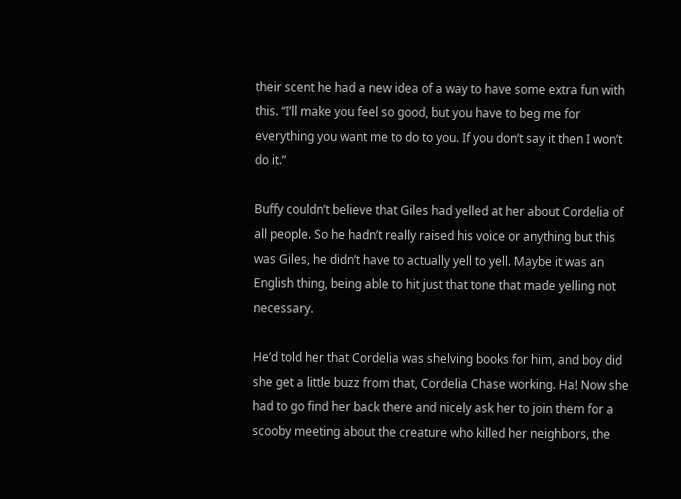their scent he had a new idea of a way to have some extra fun with this. “I’ll make you feel so good, but you have to beg me for everything you want me to do to you. If you don’t say it then I won’t do it.”

Buffy couldn’t believe that Giles had yelled at her about Cordelia of all people. So he hadn’t really raised his voice or anything but this was Giles, he didn’t have to actually yell to yell. Maybe it was an English thing, being able to hit just that tone that made yelling not necessary.

He’d told her that Cordelia was shelving books for him, and boy did she get a little buzz from that, Cordelia Chase working. Ha! Now she had to go find her back there and nicely ask her to join them for a scooby meeting about the creature who killed her neighbors, the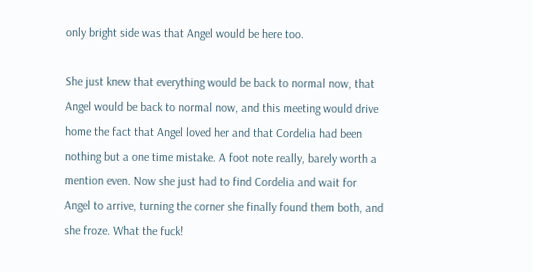only bright side was that Angel would be here too.

She just knew that everything would be back to normal now, that Angel would be back to normal now, and this meeting would drive home the fact that Angel loved her and that Cordelia had been nothing but a one time mistake. A foot note really, barely worth a mention even. Now she just had to find Cordelia and wait for Angel to arrive, turning the corner she finally found them both, and she froze. What the fuck!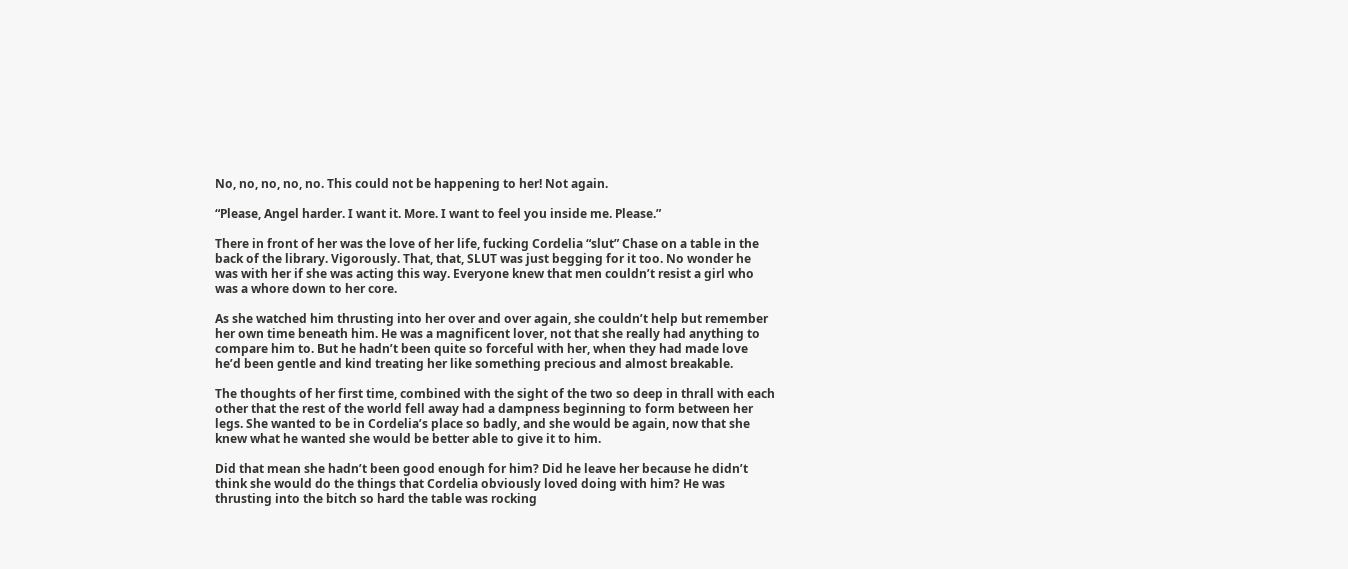No, no, no, no, no. This could not be happening to her! Not again.

“Please, Angel harder. I want it. More. I want to feel you inside me. Please.”

There in front of her was the love of her life, fucking Cordelia “slut” Chase on a table in the back of the library. Vigorously. That, that, SLUT was just begging for it too. No wonder he was with her if she was acting this way. Everyone knew that men couldn’t resist a girl who was a whore down to her core.

As she watched him thrusting into her over and over again, she couldn’t help but remember her own time beneath him. He was a magnificent lover, not that she really had anything to compare him to. But he hadn’t been quite so forceful with her, when they had made love he’d been gentle and kind treating her like something precious and almost breakable.

The thoughts of her first time, combined with the sight of the two so deep in thrall with each other that the rest of the world fell away had a dampness beginning to form between her legs. She wanted to be in Cordelia’s place so badly, and she would be again, now that she knew what he wanted she would be better able to give it to him.

Did that mean she hadn’t been good enough for him? Did he leave her because he didn’t think she would do the things that Cordelia obviously loved doing with him? He was thrusting into the bitch so hard the table was rocking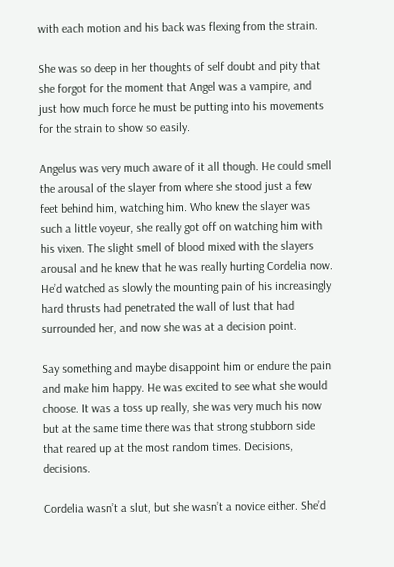with each motion and his back was flexing from the strain.

She was so deep in her thoughts of self doubt and pity that she forgot for the moment that Angel was a vampire, and just how much force he must be putting into his movements for the strain to show so easily.

Angelus was very much aware of it all though. He could smell the arousal of the slayer from where she stood just a few feet behind him, watching him. Who knew the slayer was such a little voyeur, she really got off on watching him with his vixen. The slight smell of blood mixed with the slayers arousal and he knew that he was really hurting Cordelia now. He’d watched as slowly the mounting pain of his increasingly hard thrusts had penetrated the wall of lust that had surrounded her, and now she was at a decision point.

Say something and maybe disappoint him or endure the pain and make him happy. He was excited to see what she would choose. It was a toss up really, she was very much his now but at the same time there was that strong stubborn side that reared up at the most random times. Decisions, decisions.

Cordelia wasn’t a slut, but she wasn’t a novice either. She’d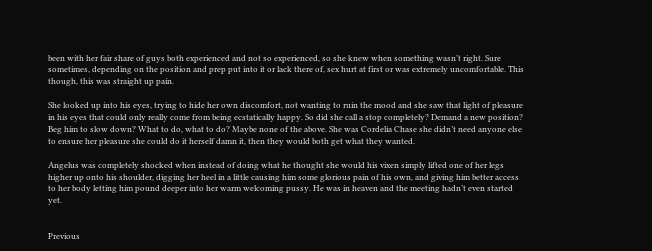been with her fair share of guys both experienced and not so experienced, so she knew when something wasn’t right. Sure sometimes, depending on the position and prep put into it or lack there of, sex hurt at first or was extremely uncomfortable. This though, this was straight up pain.

She looked up into his eyes, trying to hide her own discomfort, not wanting to ruin the mood and she saw that light of pleasure in his eyes that could only really come from being ecstatically happy. So did she call a stop completely? Demand a new position? Beg him to slow down? What to do, what to do? Maybe none of the above. She was Cordelia Chase she didn’t need anyone else to ensure her pleasure she could do it herself damn it, then they would both get what they wanted.

Angelus was completely shocked when instead of doing what he thought she would his vixen simply lifted one of her legs higher up onto his shoulder, digging her heel in a little causing him some glorious pain of his own, and giving him better access to her body letting him pound deeper into her warm welcoming pussy. He was in heaven and the meeting hadn’t even started yet.


Previous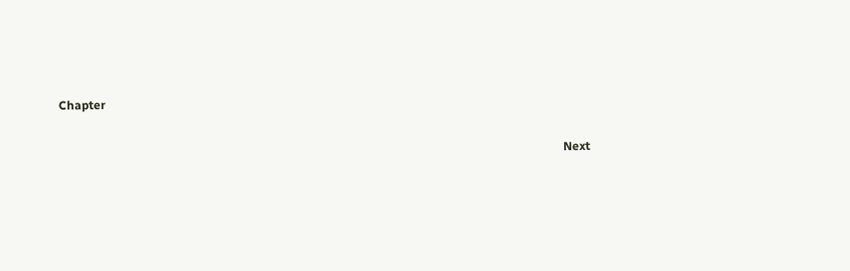Chapter

                                                                                                                                                                        Next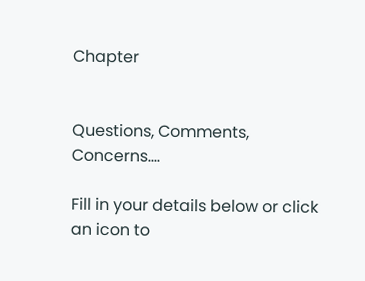Chapter


Questions, Comments, Concerns....

Fill in your details below or click an icon to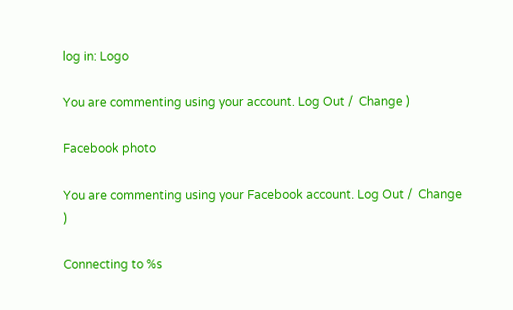log in: Logo

You are commenting using your account. Log Out /  Change )

Facebook photo

You are commenting using your Facebook account. Log Out /  Change )

Connecting to %s